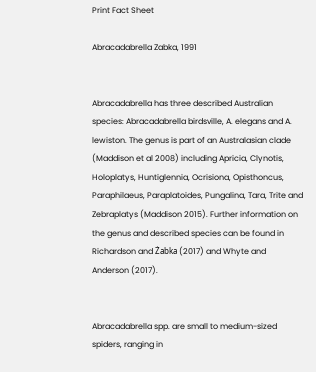Print Fact Sheet

Abracadabrella Zabka, 1991


Abracadabrella has three described Australian species: Abracadabrella birdsville, A. elegans and A. lewiston. The genus is part of an Australasian clade (Maddison et al 2008) including Apricia, Clynotis, Holoplatys, Huntiglennia, Ocrisiona, Opisthoncus, Paraphilaeus, Paraplatoides, Pungalina, Tara, Trite and Zebraplatys (Maddison 2015). Further information on the genus and described species can be found in Richardson and Żabka (2017) and Whyte and Anderson (2017).


Abracadabrella spp. are small to medium-sized spiders, ranging in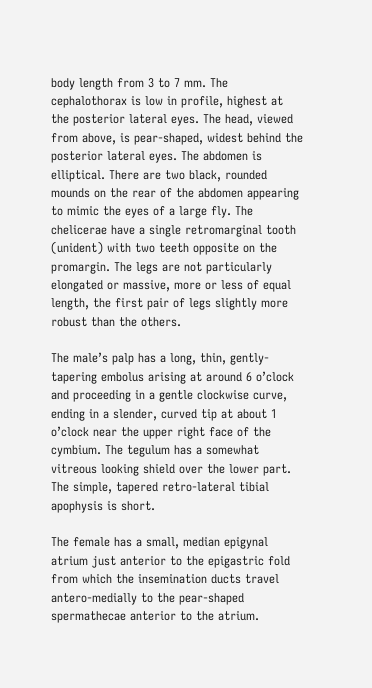body length from 3 to 7 mm. The cephalothorax is low in profile, highest at the posterior lateral eyes. The head, viewed from above, is pear-shaped, widest behind the posterior lateral eyes. The abdomen is elliptical. There are two black, rounded mounds on the rear of the abdomen appearing to mimic the eyes of a large fly. The chelicerae have a single retromarginal tooth (unident) with two teeth opposite on the promargin. The legs are not particularly elongated or massive, more or less of equal length, the first pair of legs slightly more robust than the others.

The male’s palp has a long, thin, gently-tapering embolus arising at around 6 o’clock and proceeding in a gentle clockwise curve, ending in a slender, curved tip at about 1 o’clock near the upper right face of the cymbium. The tegulum has a somewhat vitreous looking shield over the lower part. The simple, tapered retro-lateral tibial apophysis is short.

The female has a small, median epigynal atrium just anterior to the epigastric fold from which the insemination ducts travel antero-medially to the pear-shaped spermathecae anterior to the atrium.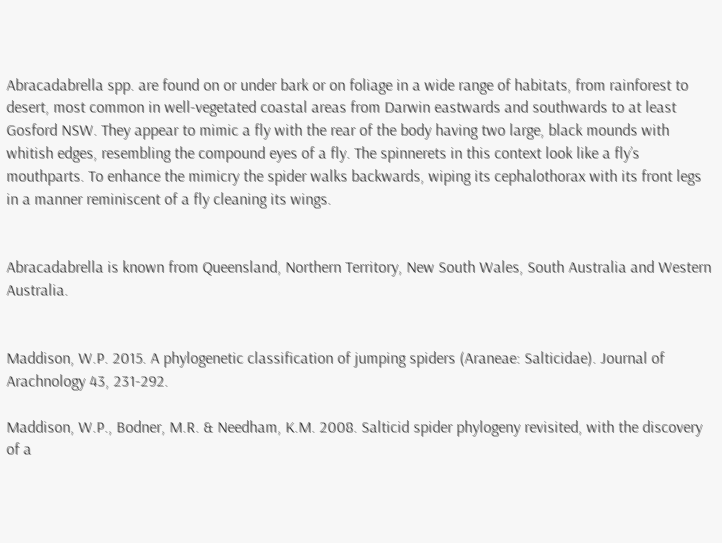Abracadabrella spp. are found on or under bark or on foliage in a wide range of habitats, from rainforest to desert, most common in well-vegetated coastal areas from Darwin eastwards and southwards to at least Gosford NSW. They appear to mimic a fly with the rear of the body having two large, black mounds with whitish edges, resembling the compound eyes of a fly. The spinnerets in this context look like a fly’s mouthparts. To enhance the mimicry the spider walks backwards, wiping its cephalothorax with its front legs in a manner reminiscent of a fly cleaning its wings.


Abracadabrella is known from Queensland, Northern Territory, New South Wales, South Australia and Western Australia.


Maddison, W.P. 2015. A phylogenetic classification of jumping spiders (Araneae: Salticidae). Journal of Arachnology 43, 231-292.

Maddison, W.P., Bodner, M.R. & Needham, K.M. 2008. Salticid spider phylogeny revisited, with the discovery of a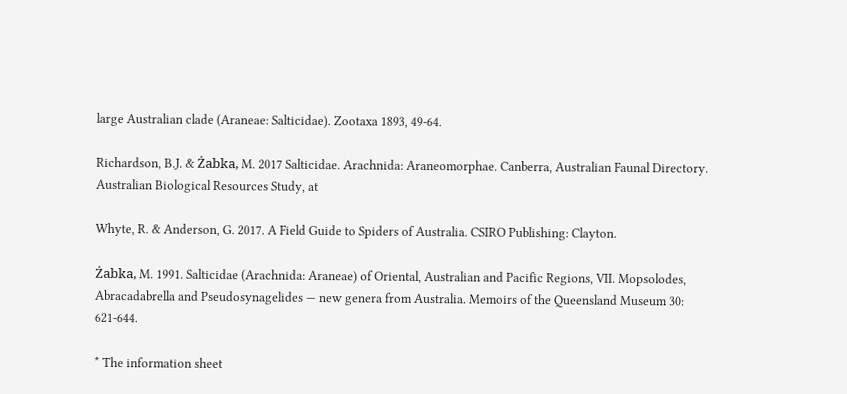large Australian clade (Araneae: Salticidae). Zootaxa 1893, 49-64.

Richardson, B.J. & Żabka, M. 2017 Salticidae. Arachnida: Araneomorphae. Canberra, Australian Faunal Directory. Australian Biological Resources Study, at

Whyte, R. & Anderson, G. 2017. A Field Guide to Spiders of Australia. CSIRO Publishing: Clayton.

Żabka, M. 1991. Salticidae (Arachnida: Araneae) of Oriental, Australian and Pacific Regions, VII. Mopsolodes, Abracadabrella and Pseudosynagelides — new genera from Australia. Memoirs of the Queensland Museum 30: 621-644.

* The information sheet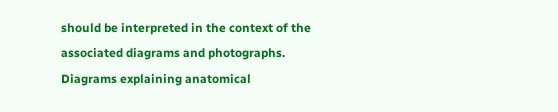should be interpreted in the context of the associated diagrams and photographs. Diagrams explaining anatomical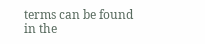terms can be found in the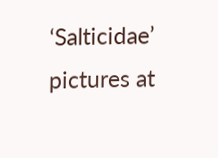‘Salticidae’ pictures at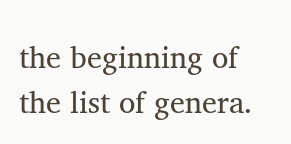the beginning of the list of genera.